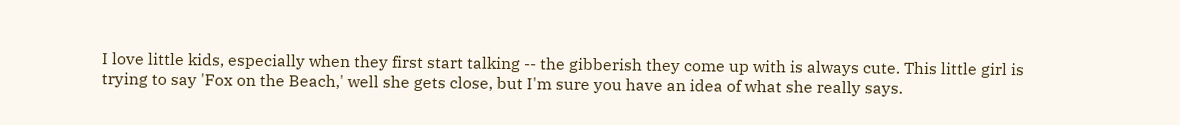I love little kids, especially when they first start talking -- the gibberish they come up with is always cute. This little girl is trying to say 'Fox on the Beach,' well she gets close, but I'm sure you have an idea of what she really says.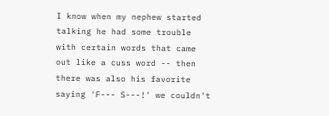I know when my nephew started talking he had some trouble with certain words that came out like a cuss word -- then there was also his favorite saying 'F--- S---!' we couldn't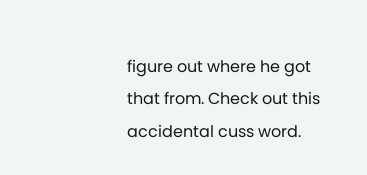figure out where he got that from. Check out this accidental cuss word.